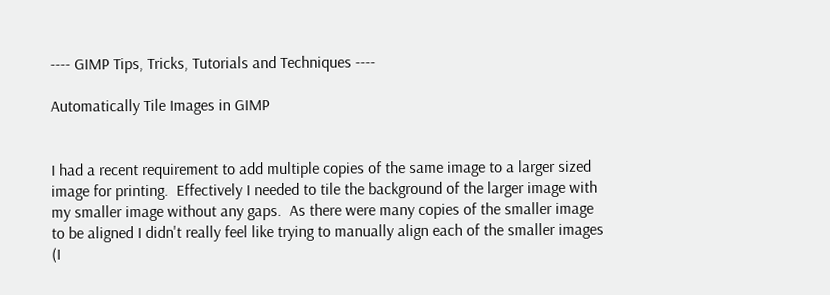---- GIMP Tips, Tricks, Tutorials and Techniques ----

Automatically Tile Images in GIMP


I had a recent requirement to add multiple copies of the same image to a larger sized image for printing.  Effectively I needed to tile the background of the larger image with my smaller image without any gaps.  As there were many copies of the smaller image to be aligned I didn't really feel like trying to manually align each of the smaller images (I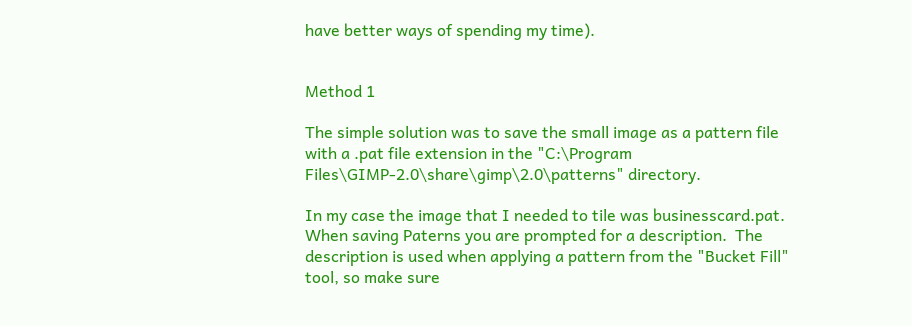have better ways of spending my time).


Method 1

The simple solution was to save the small image as a pattern file with a .pat file extension in the "C:\Program Files\GIMP-2.0\share\gimp\2.0\patterns" directory.

In my case the image that I needed to tile was businesscard.pat.  When saving Paterns you are prompted for a description.  The description is used when applying a pattern from the "Bucket Fill" tool, so make sure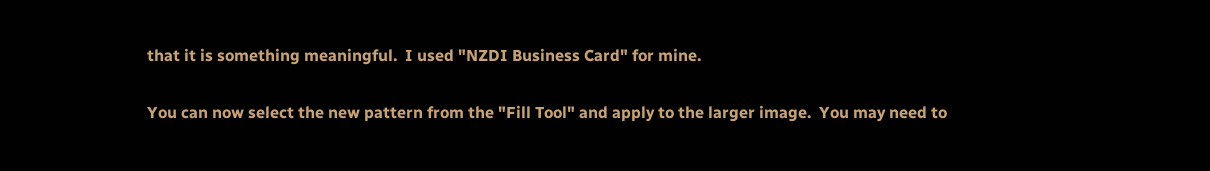that it is something meaningful.  I used "NZDI Business Card" for mine.

You can now select the new pattern from the "Fill Tool" and apply to the larger image.  You may need to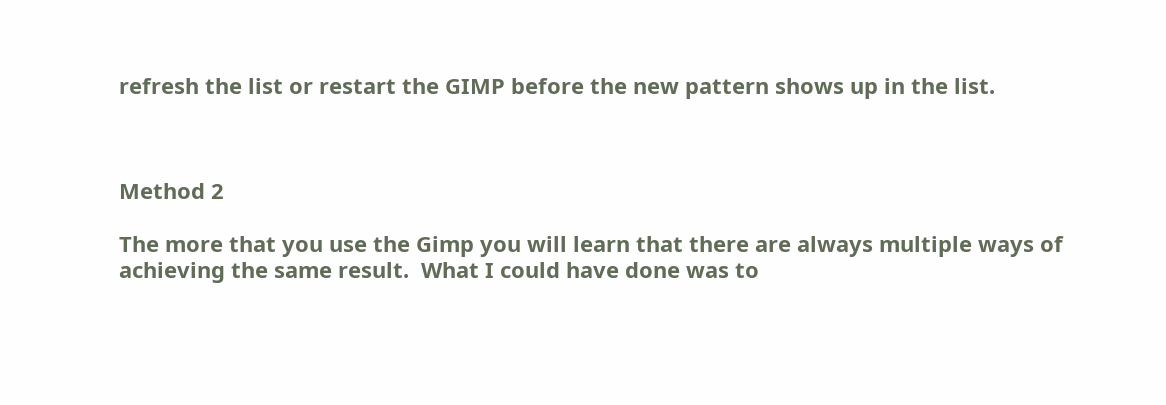refresh the list or restart the GIMP before the new pattern shows up in the list.



Method 2

The more that you use the Gimp you will learn that there are always multiple ways of achieving the same result.  What I could have done was to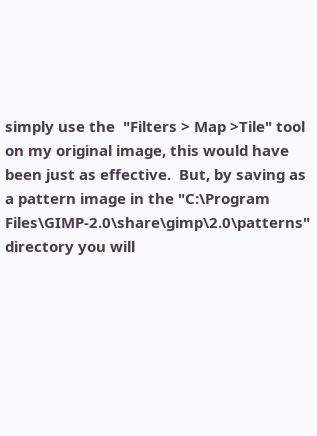simply use the  "Filters > Map >Tile" tool on my original image, this would have been just as effective.  But, by saving as a pattern image in the "C:\Program Files\GIMP-2.0\share\gimp\2.0\patterns" directory you will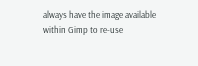always have the image available within Gimp to re-use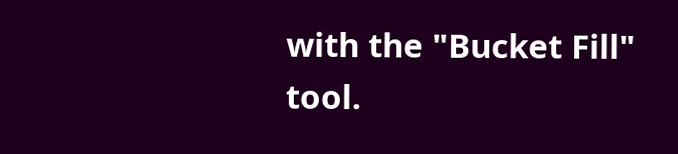with the "Bucket Fill" tool.